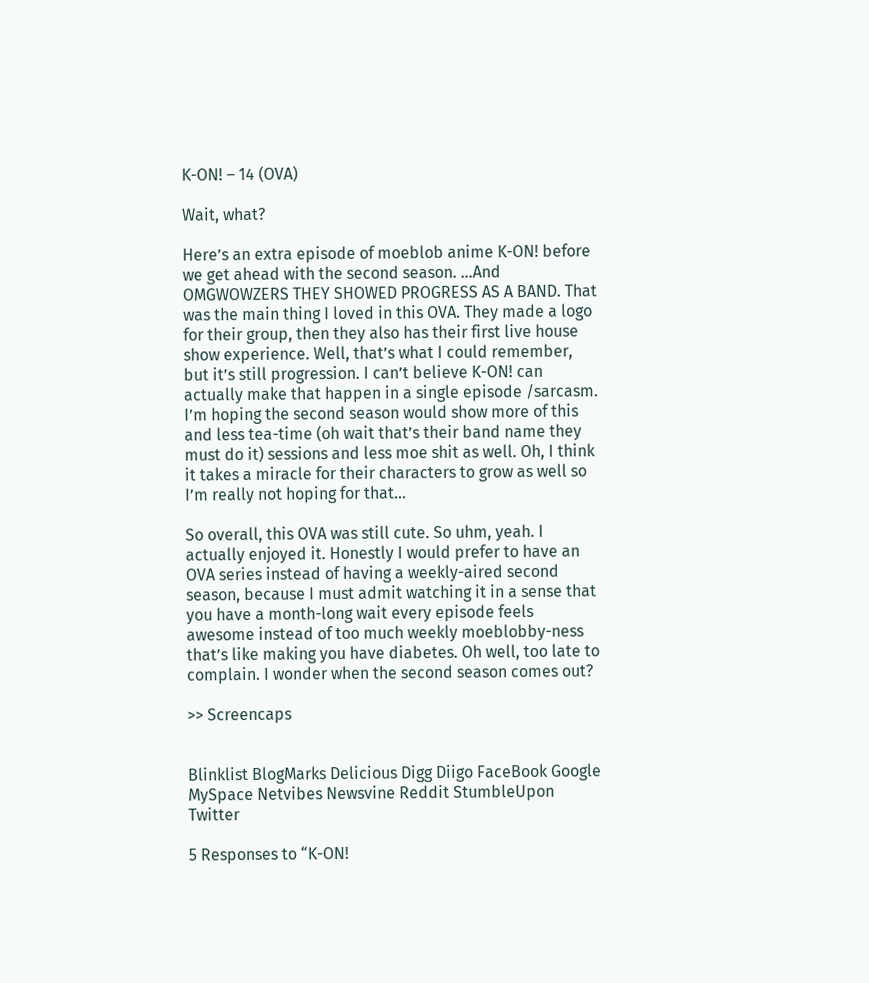K-ON! – 14 (OVA)

Wait, what?

Here’s an extra episode of moeblob anime K-ON! before we get ahead with the second season. …And OMGWOWZERS THEY SHOWED PROGRESS AS A BAND. That was the main thing I loved in this OVA. They made a logo for their group, then they also has their first live house show experience. Well, that’s what I could remember, but it’s still progression. I can’t believe K-ON! can actually make that happen in a single episode /sarcasm. I’m hoping the second season would show more of this and less tea-time (oh wait that’s their band name they must do it) sessions and less moe shit as well. Oh, I think it takes a miracle for their characters to grow as well so I’m really not hoping for that…

So overall, this OVA was still cute. So uhm, yeah. I actually enjoyed it. Honestly I would prefer to have an OVA series instead of having a weekly-aired second season, because I must admit watching it in a sense that you have a month-long wait every episode feels awesome instead of too much weekly moeblobby-ness that’s like making you have diabetes. Oh well, too late to complain. I wonder when the second season comes out?

>> Screencaps


Blinklist BlogMarks Delicious Digg Diigo FaceBook Google MySpace Netvibes Newsvine Reddit StumbleUpon Twitter

5 Responses to “K-ON!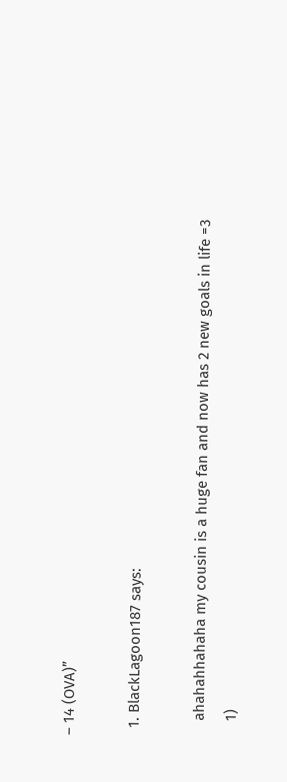– 14 (OVA)”

  1. BlackLagoon187 says:

    ahahahhahaha my cousin is a huge fan and now has 2 new goals in life =3
    1)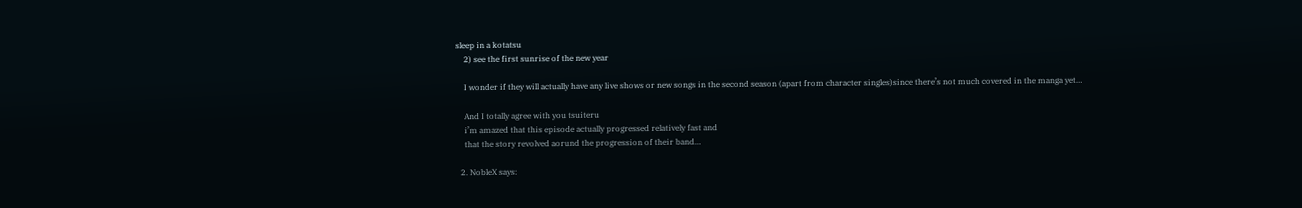sleep in a kotatsu
    2) see the first sunrise of the new year

    I wonder if they will actually have any live shows or new songs in the second season (apart from character singles)since there’s not much covered in the manga yet…

    And I totally agree with you tsuiteru
    i’m amazed that this episode actually progressed relatively fast and
    that the story revolved aorund the progression of their band…

  2. NobleX says: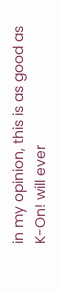in my opinion, this is as good as K-On! will ever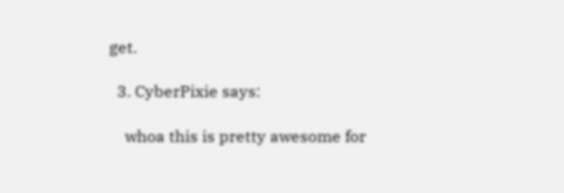get.

  3. CyberPixie says:

    whoa this is pretty awesome for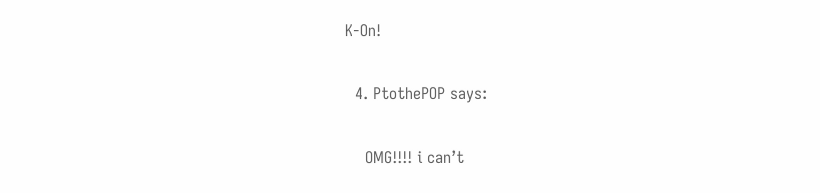K-On!

  4. PtothePOP says:

    OMG!!!! i can’t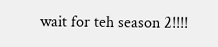wait for teh season 2!!!!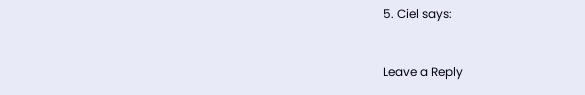5. Ciel says:


Leave a Reply